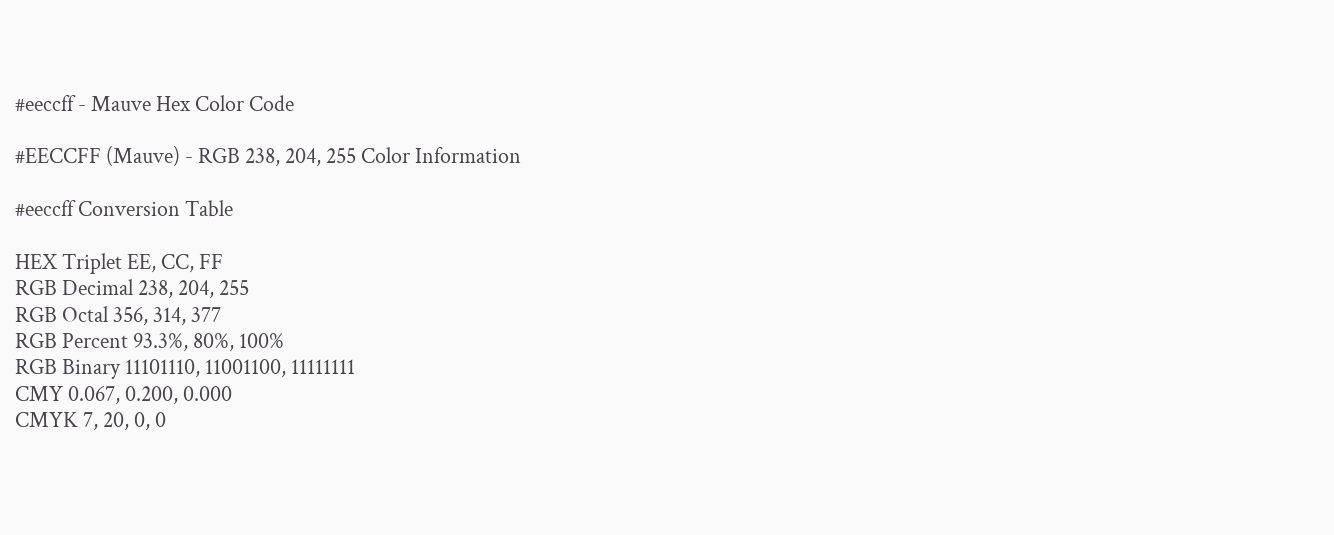#eeccff - Mauve Hex Color Code

#EECCFF (Mauve) - RGB 238, 204, 255 Color Information

#eeccff Conversion Table

HEX Triplet EE, CC, FF
RGB Decimal 238, 204, 255
RGB Octal 356, 314, 377
RGB Percent 93.3%, 80%, 100%
RGB Binary 11101110, 11001100, 11111111
CMY 0.067, 0.200, 0.000
CMYK 7, 20, 0, 0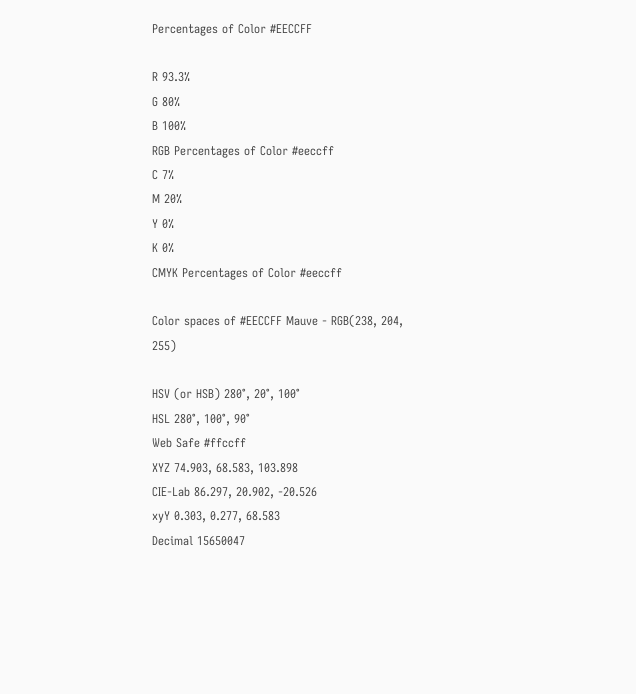Percentages of Color #EECCFF

R 93.3%
G 80%
B 100%
RGB Percentages of Color #eeccff
C 7%
M 20%
Y 0%
K 0%
CMYK Percentages of Color #eeccff

Color spaces of #EECCFF Mauve - RGB(238, 204, 255)

HSV (or HSB) 280°, 20°, 100°
HSL 280°, 100°, 90°
Web Safe #ffccff
XYZ 74.903, 68.583, 103.898
CIE-Lab 86.297, 20.902, -20.526
xyY 0.303, 0.277, 68.583
Decimal 15650047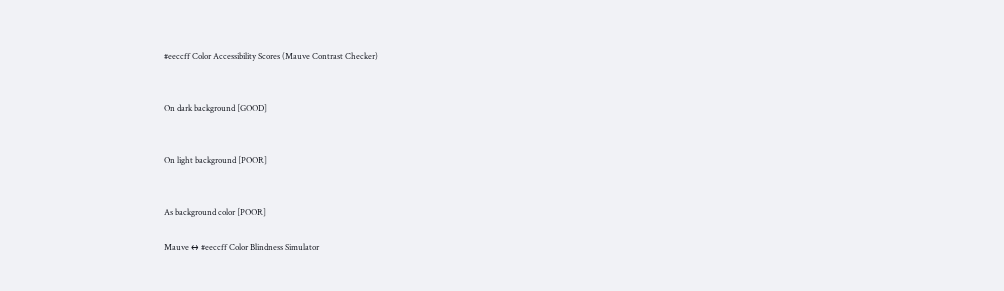#eeccff Color Accessibility Scores (Mauve Contrast Checker)


On dark background [GOOD]


On light background [POOR]


As background color [POOR]

Mauve ↔ #eeccff Color Blindness Simulator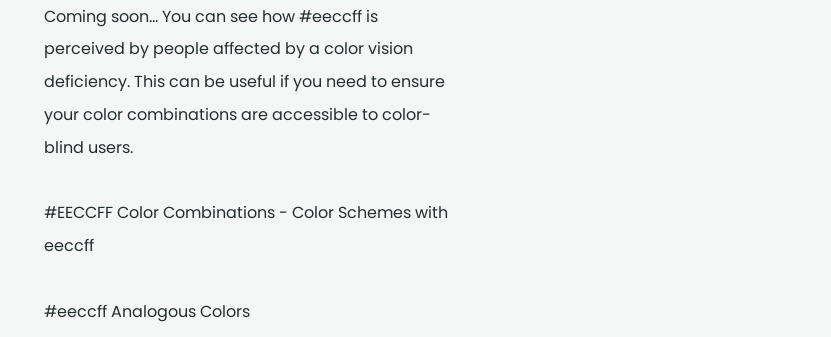Coming soon... You can see how #eeccff is perceived by people affected by a color vision deficiency. This can be useful if you need to ensure your color combinations are accessible to color-blind users.

#EECCFF Color Combinations - Color Schemes with eeccff

#eeccff Analogous Colors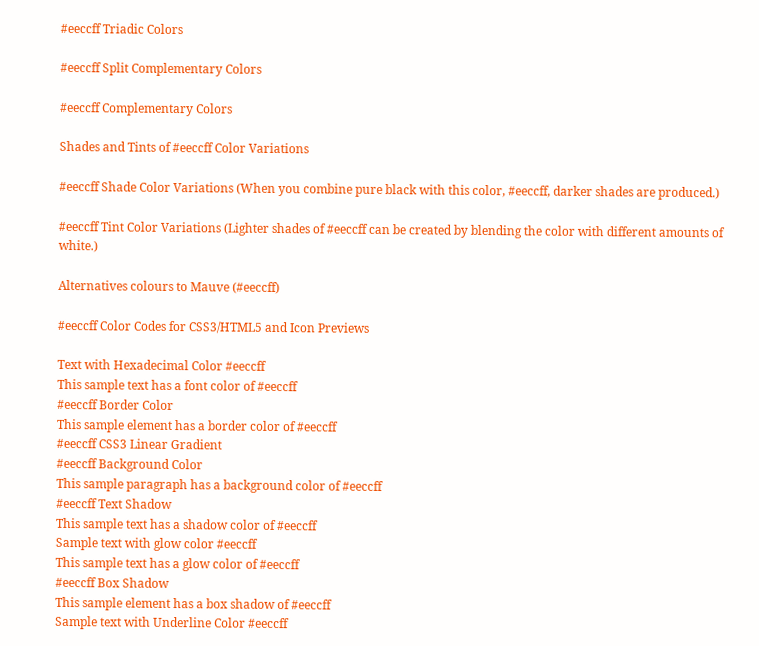#eeccff Triadic Colors

#eeccff Split Complementary Colors

#eeccff Complementary Colors

Shades and Tints of #eeccff Color Variations

#eeccff Shade Color Variations (When you combine pure black with this color, #eeccff, darker shades are produced.)

#eeccff Tint Color Variations (Lighter shades of #eeccff can be created by blending the color with different amounts of white.)

Alternatives colours to Mauve (#eeccff)

#eeccff Color Codes for CSS3/HTML5 and Icon Previews

Text with Hexadecimal Color #eeccff
This sample text has a font color of #eeccff
#eeccff Border Color
This sample element has a border color of #eeccff
#eeccff CSS3 Linear Gradient
#eeccff Background Color
This sample paragraph has a background color of #eeccff
#eeccff Text Shadow
This sample text has a shadow color of #eeccff
Sample text with glow color #eeccff
This sample text has a glow color of #eeccff
#eeccff Box Shadow
This sample element has a box shadow of #eeccff
Sample text with Underline Color #eeccff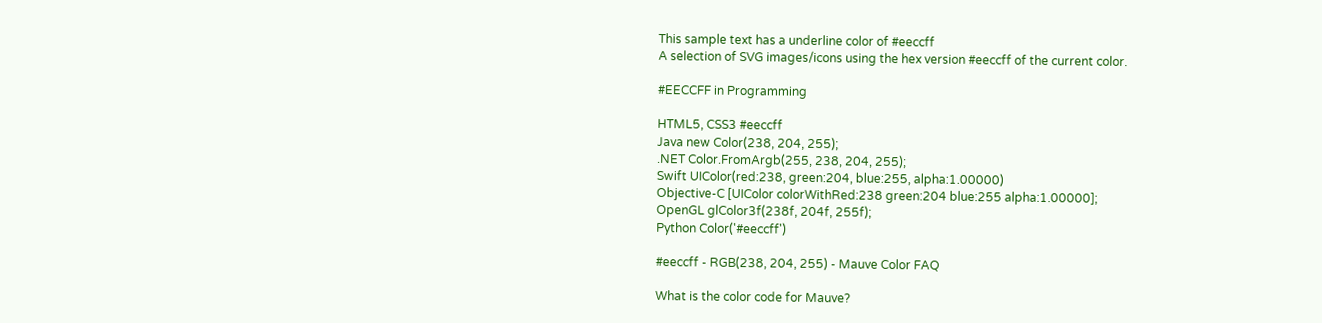This sample text has a underline color of #eeccff
A selection of SVG images/icons using the hex version #eeccff of the current color.

#EECCFF in Programming

HTML5, CSS3 #eeccff
Java new Color(238, 204, 255);
.NET Color.FromArgb(255, 238, 204, 255);
Swift UIColor(red:238, green:204, blue:255, alpha:1.00000)
Objective-C [UIColor colorWithRed:238 green:204 blue:255 alpha:1.00000];
OpenGL glColor3f(238f, 204f, 255f);
Python Color('#eeccff')

#eeccff - RGB(238, 204, 255) - Mauve Color FAQ

What is the color code for Mauve?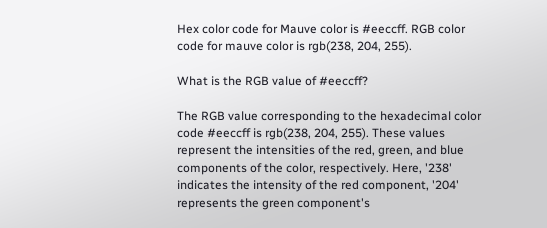Hex color code for Mauve color is #eeccff. RGB color code for mauve color is rgb(238, 204, 255).

What is the RGB value of #eeccff?

The RGB value corresponding to the hexadecimal color code #eeccff is rgb(238, 204, 255). These values represent the intensities of the red, green, and blue components of the color, respectively. Here, '238' indicates the intensity of the red component, '204' represents the green component's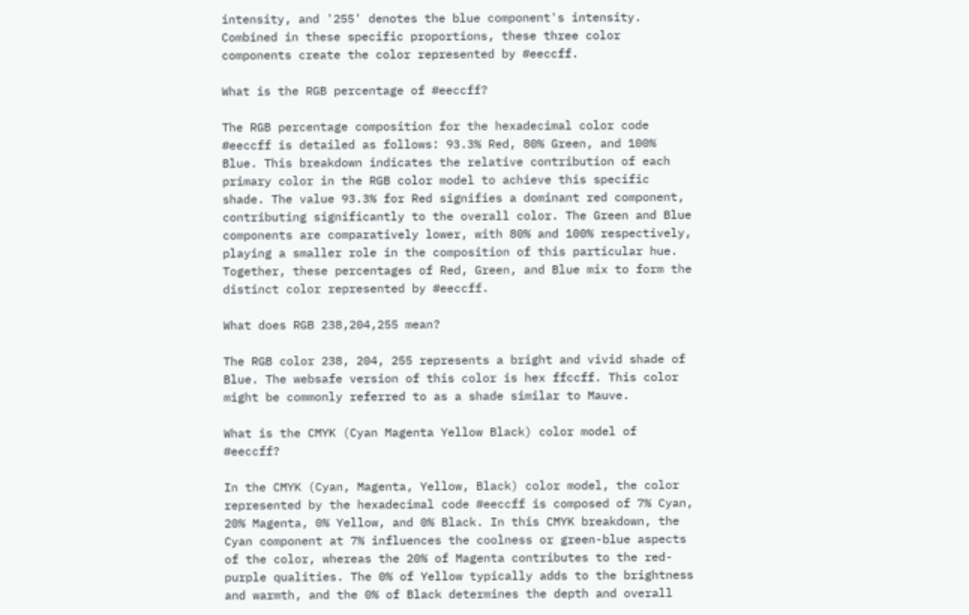intensity, and '255' denotes the blue component's intensity. Combined in these specific proportions, these three color components create the color represented by #eeccff.

What is the RGB percentage of #eeccff?

The RGB percentage composition for the hexadecimal color code #eeccff is detailed as follows: 93.3% Red, 80% Green, and 100% Blue. This breakdown indicates the relative contribution of each primary color in the RGB color model to achieve this specific shade. The value 93.3% for Red signifies a dominant red component, contributing significantly to the overall color. The Green and Blue components are comparatively lower, with 80% and 100% respectively, playing a smaller role in the composition of this particular hue. Together, these percentages of Red, Green, and Blue mix to form the distinct color represented by #eeccff.

What does RGB 238,204,255 mean?

The RGB color 238, 204, 255 represents a bright and vivid shade of Blue. The websafe version of this color is hex ffccff. This color might be commonly referred to as a shade similar to Mauve.

What is the CMYK (Cyan Magenta Yellow Black) color model of #eeccff?

In the CMYK (Cyan, Magenta, Yellow, Black) color model, the color represented by the hexadecimal code #eeccff is composed of 7% Cyan, 20% Magenta, 0% Yellow, and 0% Black. In this CMYK breakdown, the Cyan component at 7% influences the coolness or green-blue aspects of the color, whereas the 20% of Magenta contributes to the red-purple qualities. The 0% of Yellow typically adds to the brightness and warmth, and the 0% of Black determines the depth and overall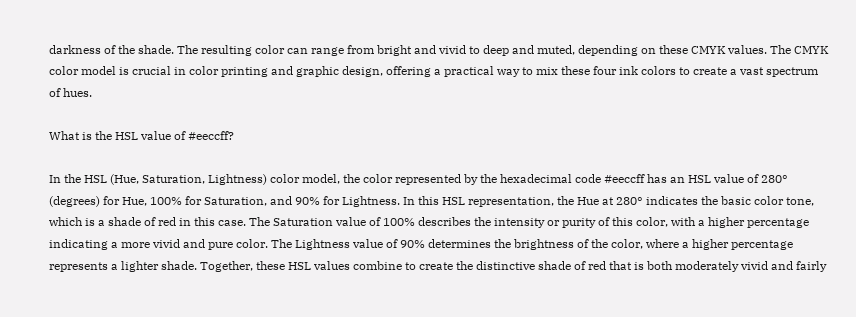darkness of the shade. The resulting color can range from bright and vivid to deep and muted, depending on these CMYK values. The CMYK color model is crucial in color printing and graphic design, offering a practical way to mix these four ink colors to create a vast spectrum of hues.

What is the HSL value of #eeccff?

In the HSL (Hue, Saturation, Lightness) color model, the color represented by the hexadecimal code #eeccff has an HSL value of 280° (degrees) for Hue, 100% for Saturation, and 90% for Lightness. In this HSL representation, the Hue at 280° indicates the basic color tone, which is a shade of red in this case. The Saturation value of 100% describes the intensity or purity of this color, with a higher percentage indicating a more vivid and pure color. The Lightness value of 90% determines the brightness of the color, where a higher percentage represents a lighter shade. Together, these HSL values combine to create the distinctive shade of red that is both moderately vivid and fairly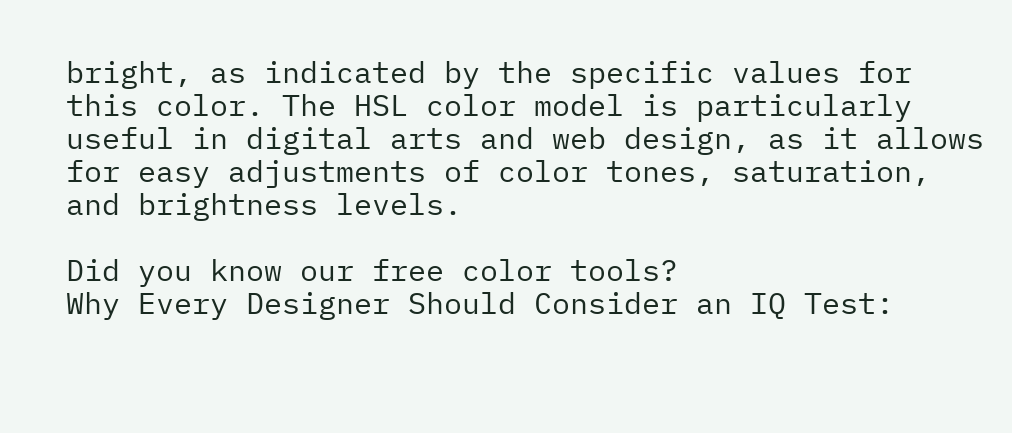bright, as indicated by the specific values for this color. The HSL color model is particularly useful in digital arts and web design, as it allows for easy adjustments of color tones, saturation, and brightness levels.

Did you know our free color tools?
Why Every Designer Should Consider an IQ Test: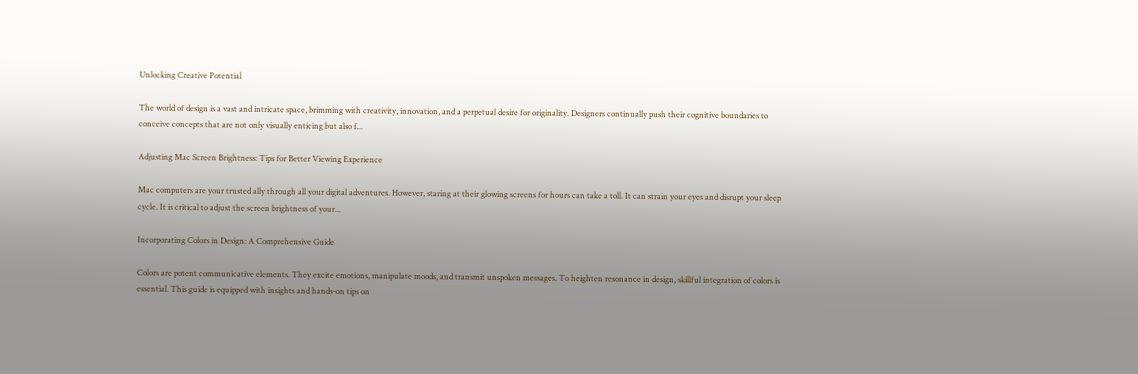Unlocking Creative Potential

The world of design is a vast and intricate space, brimming with creativity, innovation, and a perpetual desire for originality. Designers continually push their cognitive boundaries to conceive concepts that are not only visually enticing but also f...

Adjusting Mac Screen Brightness: Tips for Better Viewing Experience

Mac computers are your trusted ally through all your digital adventures. However, staring at their glowing screens for hours can take a toll. It can strain your eyes and disrupt your sleep cycle. It is critical to adjust the screen brightness of your...

Incorporating Colors in Design: A Comprehensive Guide

Colors are potent communicative elements. They excite emotions, manipulate moods, and transmit unspoken messages. To heighten resonance in design, skillful integration of colors is essential. This guide is equipped with insights and hands-on tips on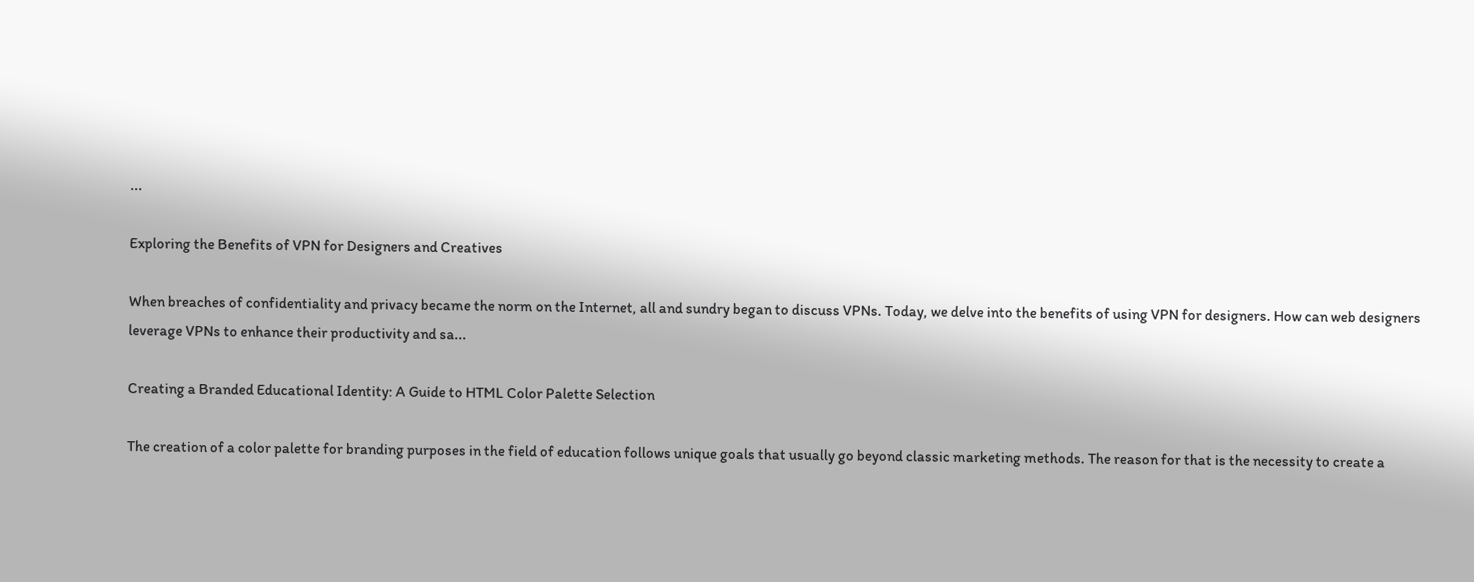...

Exploring the Benefits of VPN for Designers and Creatives

When breaches of confidentiality and privacy became the norm on the Internet, all and sundry began to discuss VPNs. Today, we delve into the benefits of using VPN for designers. How can web designers leverage VPNs to enhance their productivity and sa...

Creating a Branded Educational Identity: A Guide to HTML Color Palette Selection

The creation of a color palette for branding purposes in the field of education follows unique goals that usually go beyond classic marketing methods. The reason for that is the necessity to create a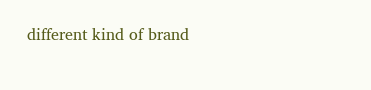different kind of brand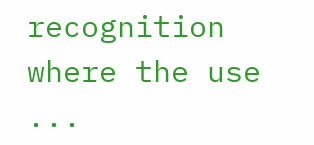recognition where the use ...